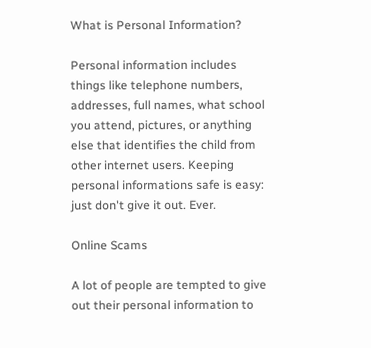What is Personal Information?

Personal information includes things like telephone numbers, addresses, full names, what school you attend, pictures, or anything else that identifies the child from other internet users. Keeping personal informations safe is easy: just don't give it out. Ever.

Online Scams

A lot of people are tempted to give out their personal information to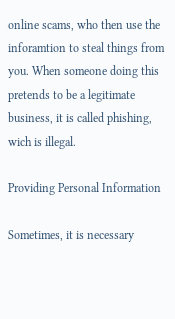online scams, who then use the inforamtion to steal things from you. When someone doing this pretends to be a legitimate business, it is called phishing, wich is illegal.

Providing Personal Information

Sometimes, it is necessary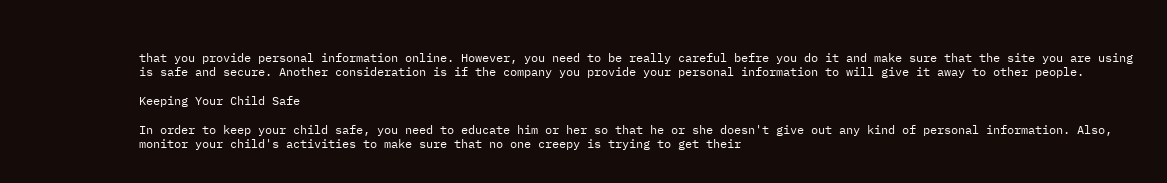that you provide personal information online. However, you need to be really careful befre you do it and make sure that the site you are using is safe and secure. Another consideration is if the company you provide your personal information to will give it away to other people.

Keeping Your Child Safe

In order to keep your child safe, you need to educate him or her so that he or she doesn't give out any kind of personal information. Also, monitor your child's activities to make sure that no one creepy is trying to get their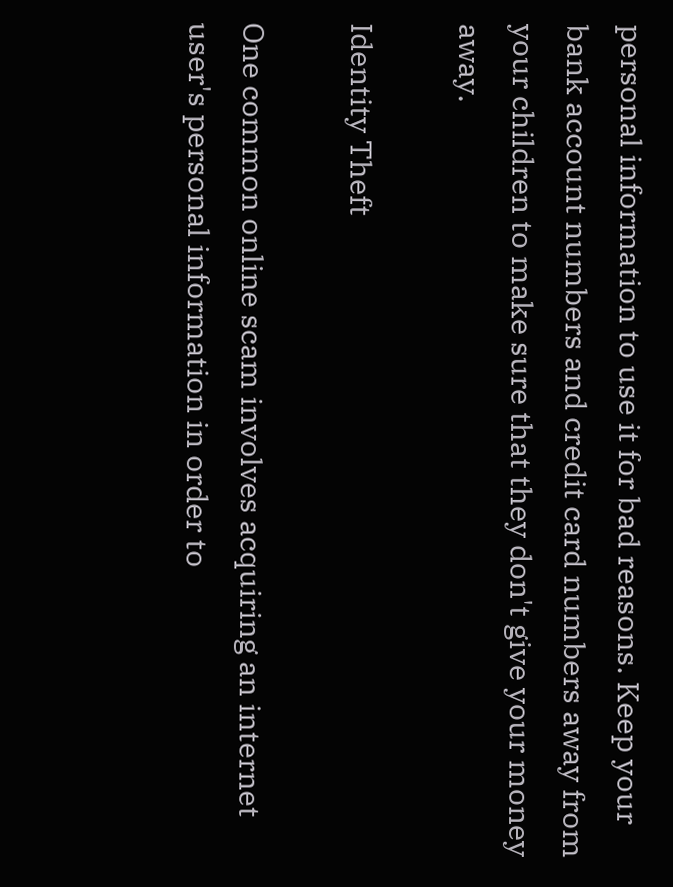personal information to use it for bad reasons. Keep your bank account numbers and credit card numbers away from your children to make sure that they don't give your money away.

Identity Theft

One common online scam involves acquiring an internet user's personal information in order to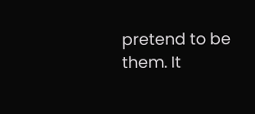pretend to be them. It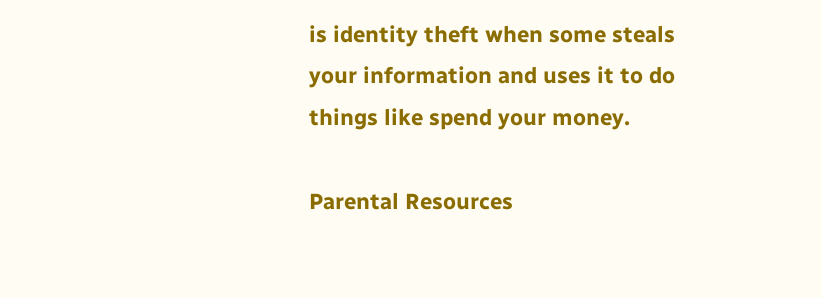is identity theft when some steals your information and uses it to do things like spend your money.

Parental Resources